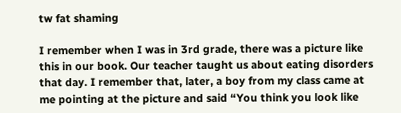tw fat shaming

I remember when I was in 3rd grade, there was a picture like this in our book. Our teacher taught us about eating disorders that day. I remember that, later, a boy from my class came at me pointing at the picture and said “You think you look like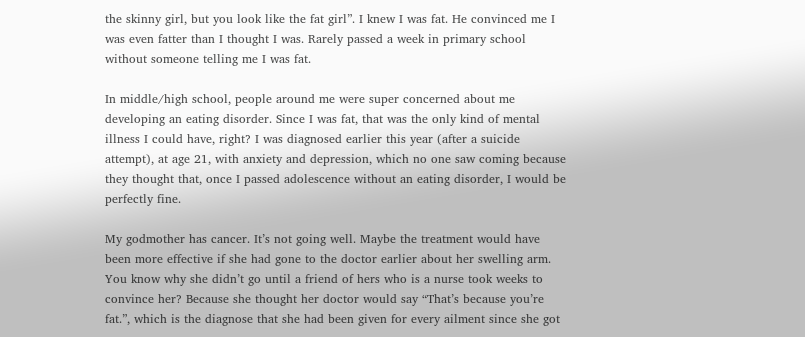the skinny girl, but you look like the fat girl”. I knew I was fat. He convinced me I was even fatter than I thought I was. Rarely passed a week in primary school without someone telling me I was fat.

In middle/high school, people around me were super concerned about me developing an eating disorder. Since I was fat, that was the only kind of mental illness I could have, right? I was diagnosed earlier this year (after a suicide attempt), at age 21, with anxiety and depression, which no one saw coming because they thought that, once I passed adolescence without an eating disorder, I would be perfectly fine.

My godmother has cancer. It’s not going well. Maybe the treatment would have been more effective if she had gone to the doctor earlier about her swelling arm. You know why she didn’t go until a friend of hers who is a nurse took weeks to convince her? Because she thought her doctor would say “That’s because you’re fat.”, which is the diagnose that she had been given for every ailment since she got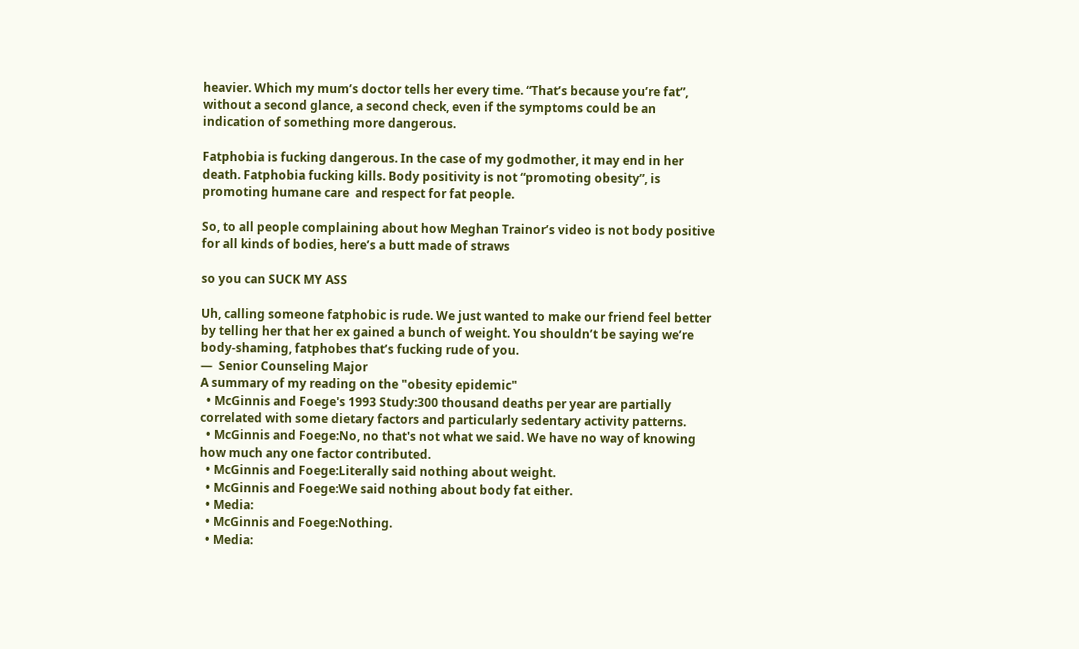heavier. Which my mum’s doctor tells her every time. “That’s because you’re fat”, without a second glance, a second check, even if the symptoms could be an indication of something more dangerous.

Fatphobia is fucking dangerous. In the case of my godmother, it may end in her death. Fatphobia fucking kills. Body positivity is not “promoting obesity”, is promoting humane care  and respect for fat people.

So, to all people complaining about how Meghan Trainor’s video is not body positive for all kinds of bodies, here’s a butt made of straws

so you can SUCK MY ASS

Uh, calling someone fatphobic is rude. We just wanted to make our friend feel better by telling her that her ex gained a bunch of weight. You shouldn’t be saying we’re body-shaming, fatphobes that’s fucking rude of you.
—  Senior Counseling Major
A summary of my reading on the "obesity epidemic"
  • McGinnis and Foege's 1993 Study:300 thousand deaths per year are partially correlated with some dietary factors and particularly sedentary activity patterns.
  • McGinnis and Foege:No, no that's not what we said. We have no way of knowing how much any one factor contributed.
  • McGinnis and Foege:Literally said nothing about weight.
  • McGinnis and Foege:We said nothing about body fat either.
  • Media:
  • McGinnis and Foege:Nothing.
  • Media: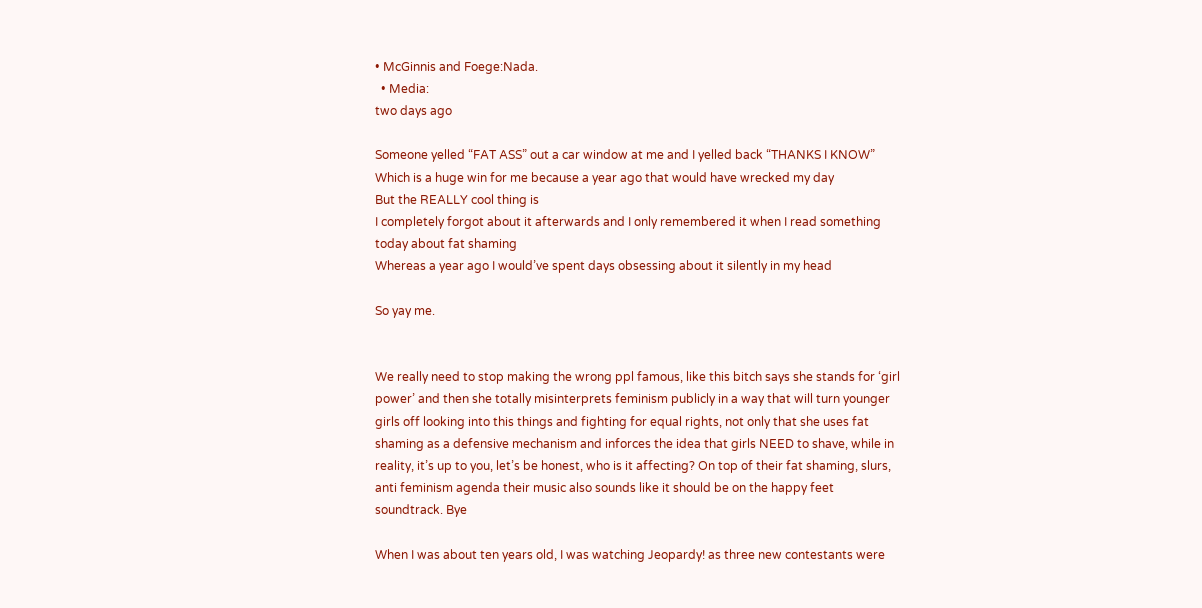• McGinnis and Foege:Nada.
  • Media:
two days ago

Someone yelled “FAT ASS” out a car window at me and I yelled back “THANKS I KNOW”
Which is a huge win for me because a year ago that would have wrecked my day
But the REALLY cool thing is
I completely forgot about it afterwards and I only remembered it when I read something today about fat shaming
Whereas a year ago I would’ve spent days obsessing about it silently in my head

So yay me.


We really need to stop making the wrong ppl famous, like this bitch says she stands for ‘girl power’ and then she totally misinterprets feminism publicly in a way that will turn younger girls off looking into this things and fighting for equal rights, not only that she uses fat shaming as a defensive mechanism and inforces the idea that girls NEED to shave, while in reality, it’s up to you, let’s be honest, who is it affecting? On top of their fat shaming, slurs, anti feminism agenda their music also sounds like it should be on the happy feet soundtrack. Bye

When I was about ten years old, I was watching Jeopardy! as three new contestants were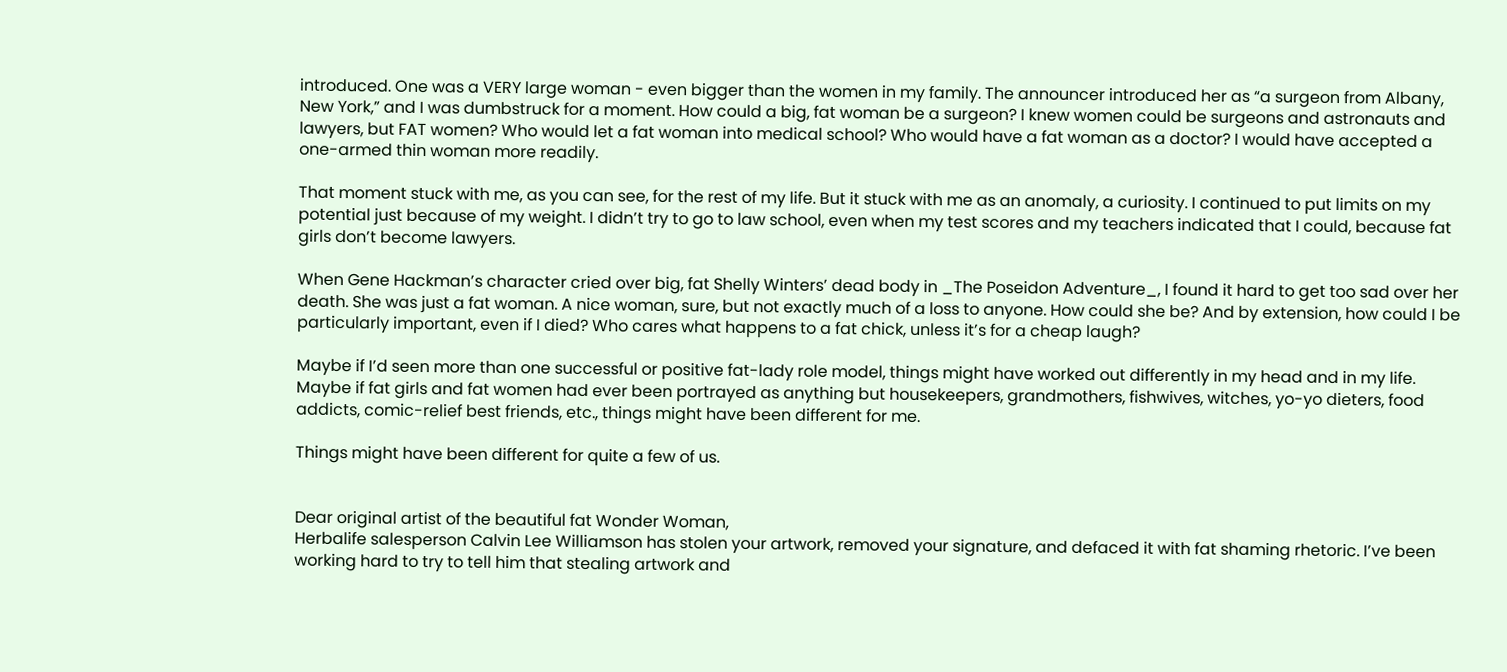introduced. One was a VERY large woman - even bigger than the women in my family. The announcer introduced her as “a surgeon from Albany, New York,” and I was dumbstruck for a moment. How could a big, fat woman be a surgeon? I knew women could be surgeons and astronauts and lawyers, but FAT women? Who would let a fat woman into medical school? Who would have a fat woman as a doctor? I would have accepted a one-armed thin woman more readily.

That moment stuck with me, as you can see, for the rest of my life. But it stuck with me as an anomaly, a curiosity. I continued to put limits on my potential just because of my weight. I didn’t try to go to law school, even when my test scores and my teachers indicated that I could, because fat girls don’t become lawyers.

When Gene Hackman’s character cried over big, fat Shelly Winters’ dead body in _The Poseidon Adventure_, I found it hard to get too sad over her death. She was just a fat woman. A nice woman, sure, but not exactly much of a loss to anyone. How could she be? And by extension, how could I be particularly important, even if I died? Who cares what happens to a fat chick, unless it’s for a cheap laugh?

Maybe if I’d seen more than one successful or positive fat-lady role model, things might have worked out differently in my head and in my life. Maybe if fat girls and fat women had ever been portrayed as anything but housekeepers, grandmothers, fishwives, witches, yo-yo dieters, food addicts, comic-relief best friends, etc., things might have been different for me.

Things might have been different for quite a few of us.


Dear original artist of the beautiful fat Wonder Woman,
Herbalife salesperson Calvin Lee Williamson has stolen your artwork, removed your signature, and defaced it with fat shaming rhetoric. I’ve been working hard to try to tell him that stealing artwork and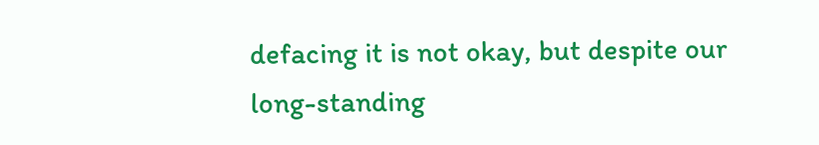defacing it is not okay, but despite our long-standing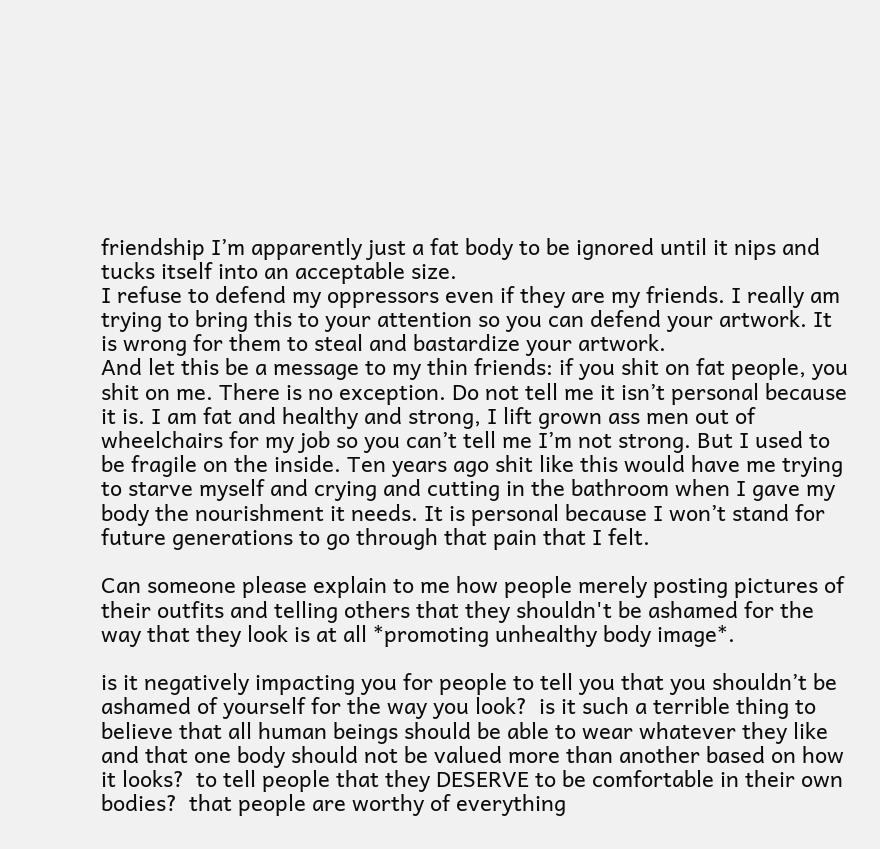friendship I’m apparently just a fat body to be ignored until it nips and tucks itself into an acceptable size.
I refuse to defend my oppressors even if they are my friends. I really am trying to bring this to your attention so you can defend your artwork. It is wrong for them to steal and bastardize your artwork.
And let this be a message to my thin friends: if you shit on fat people, you shit on me. There is no exception. Do not tell me it isn’t personal because it is. I am fat and healthy and strong, I lift grown ass men out of wheelchairs for my job so you can’t tell me I’m not strong. But I used to be fragile on the inside. Ten years ago shit like this would have me trying to starve myself and crying and cutting in the bathroom when I gave my body the nourishment it needs. It is personal because I won’t stand for future generations to go through that pain that I felt.

Can someone please explain to me how people merely posting pictures of their outfits and telling others that they shouldn't be ashamed for the way that they look is at all *promoting unhealthy body image*.

is it negatively impacting you for people to tell you that you shouldn’t be ashamed of yourself for the way you look?  is it such a terrible thing to believe that all human beings should be able to wear whatever they like and that one body should not be valued more than another based on how it looks?  to tell people that they DESERVE to be comfortable in their own bodies?  that people are worthy of everything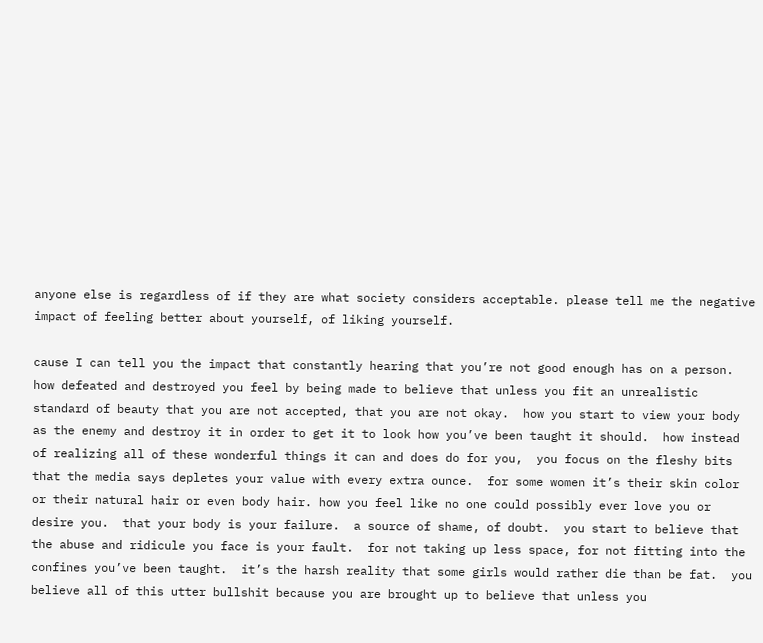anyone else is regardless of if they are what society considers acceptable. please tell me the negative impact of feeling better about yourself, of liking yourself.

cause I can tell you the impact that constantly hearing that you’re not good enough has on a person.  how defeated and destroyed you feel by being made to believe that unless you fit an unrealistic standard of beauty that you are not accepted, that you are not okay.  how you start to view your body as the enemy and destroy it in order to get it to look how you’ve been taught it should.  how instead of realizing all of these wonderful things it can and does do for you,  you focus on the fleshy bits that the media says depletes your value with every extra ounce.  for some women it’s their skin color or their natural hair or even body hair. how you feel like no one could possibly ever love you or desire you.  that your body is your failure.  a source of shame, of doubt.  you start to believe that the abuse and ridicule you face is your fault.  for not taking up less space, for not fitting into the confines you’ve been taught.  it’s the harsh reality that some girls would rather die than be fat.  you believe all of this utter bullshit because you are brought up to believe that unless you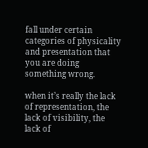fall under certain categories of physicality and presentation that you are doing something wrong.

when it’s really the lack of representation, the lack of visibility, the lack of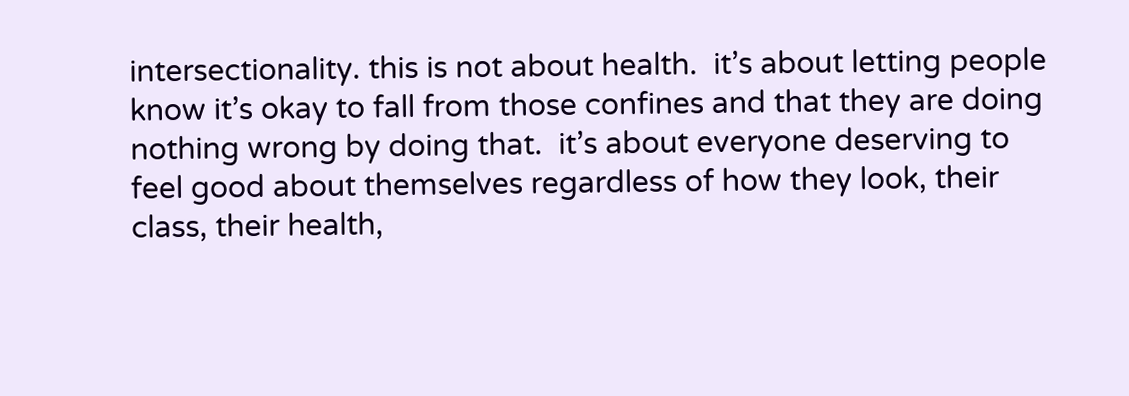intersectionality. this is not about health.  it’s about letting people know it’s okay to fall from those confines and that they are doing nothing wrong by doing that.  it’s about everyone deserving to feel good about themselves regardless of how they look, their class, their health,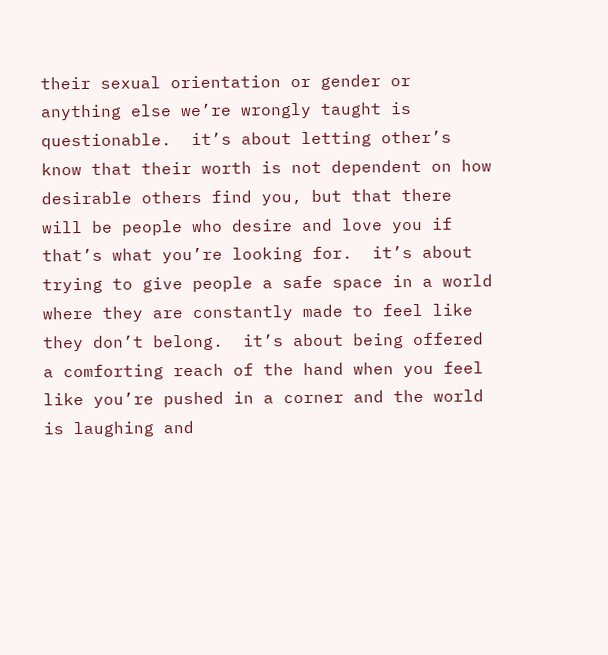their sexual orientation or gender or anything else we’re wrongly taught is questionable.  it’s about letting other’s know that their worth is not dependent on how desirable others find you, but that there will be people who desire and love you if that’s what you’re looking for.  it’s about trying to give people a safe space in a world where they are constantly made to feel like they don’t belong.  it’s about being offered a comforting reach of the hand when you feel like you’re pushed in a corner and the world is laughing and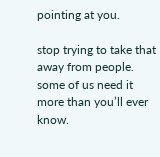pointing at you.

stop trying to take that away from people.  some of us need it more than you’ll ever know.